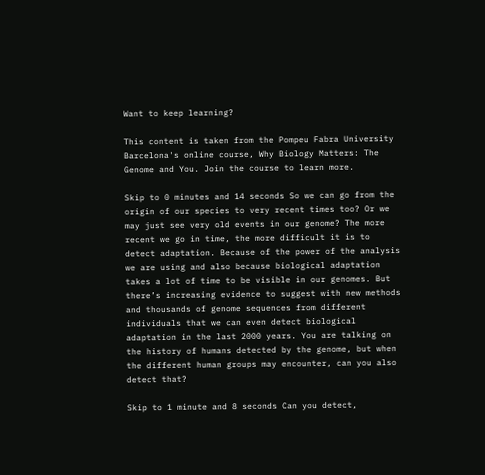Want to keep learning?

This content is taken from the Pompeu Fabra University Barcelona's online course, Why Biology Matters: The Genome and You. Join the course to learn more.

Skip to 0 minutes and 14 seconds So we can go from the origin of our species to very recent times too? Or we may just see very old events in our genome? The more recent we go in time, the more difficult it is to detect adaptation. Because of the power of the analysis we are using and also because biological adaptation takes a lot of time to be visible in our genomes. But there’s increasing evidence to suggest with new methods and thousands of genome sequences from different individuals that we can even detect biological adaptation in the last 2000 years. You are talking on the history of humans detected by the genome, but when the different human groups may encounter, can you also detect that?

Skip to 1 minute and 8 seconds Can you detect,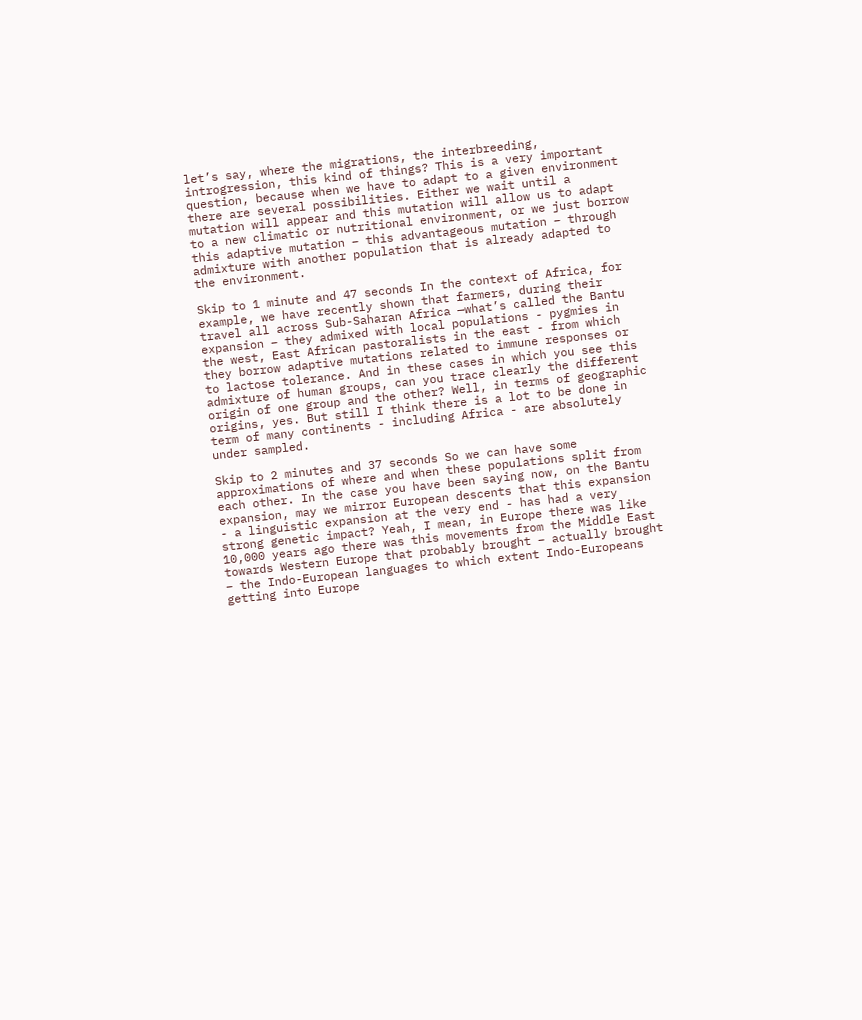let’s say, where the migrations, the interbreeding, introgression, this kind of things? This is a very important question, because when we have to adapt to a given environment there are several possibilities. Either we wait until a mutation will appear and this mutation will allow us to adapt to a new climatic or nutritional environment, or we just borrow this adaptive mutation – this advantageous mutation – through admixture with another population that is already adapted to the environment.

Skip to 1 minute and 47 seconds In the context of Africa, for example, we have recently shown that farmers, during their travel all across Sub-Saharan Africa —what’s called the Bantu expansion – they admixed with local populations - pygmies in the west, East African pastoralists in the east - from which they borrow adaptive mutations related to immune responses or to lactose tolerance. And in these cases in which you see this admixture of human groups, can you trace clearly the different origin of one group and the other? Well, in terms of geographic origins, yes. But still I think there is a lot to be done in term of many continents - including Africa - are absolutely under sampled.

Skip to 2 minutes and 37 seconds So we can have some approximations of where and when these populations split from each other. In the case you have been saying now, on the Bantu expansion, may we mirror European descents that this expansion - a linguistic expansion at the very end - has had a very strong genetic impact? Yeah, I mean, in Europe there was like 10,000 years ago there was this movements from the Middle East towards Western Europe that probably brought – actually brought – the Indo-European languages to which extent Indo-Europeans getting into Europe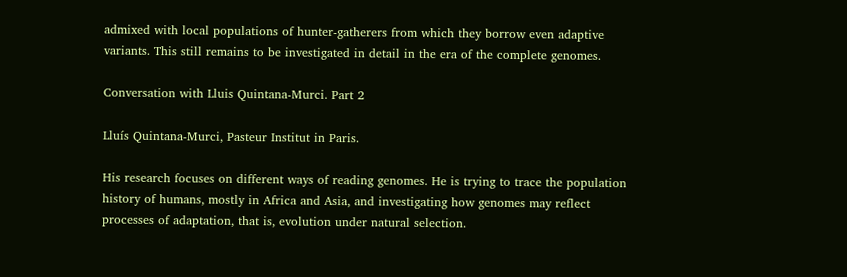admixed with local populations of hunter-gatherers from which they borrow even adaptive variants. This still remains to be investigated in detail in the era of the complete genomes.

Conversation with Lluis Quintana-Murci. Part 2

Lluís Quintana-Murci, Pasteur Institut in Paris.

His research focuses on different ways of reading genomes. He is trying to trace the population history of humans, mostly in Africa and Asia, and investigating how genomes may reflect processes of adaptation, that is, evolution under natural selection.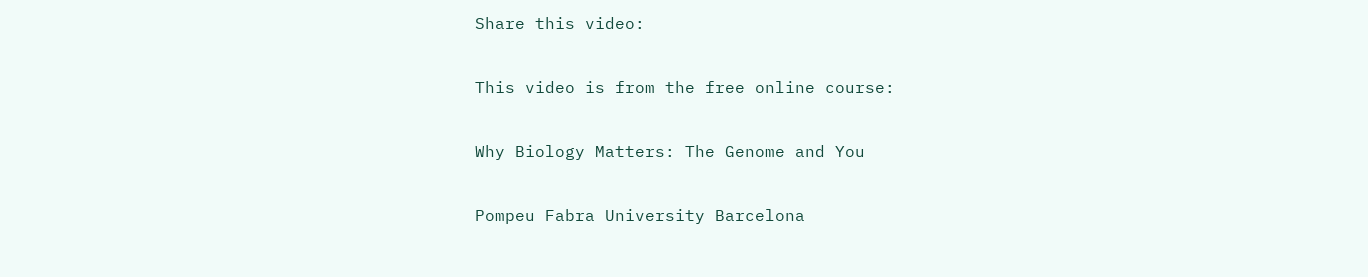Share this video:

This video is from the free online course:

Why Biology Matters: The Genome and You

Pompeu Fabra University Barcelona